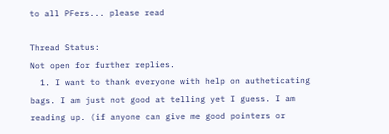to all PFers... please read

Thread Status:
Not open for further replies.
  1. I want to thank everyone with help on autheticating bags. I am just not good at telling yet I guess. I am reading up. (if anyone can give me good pointers or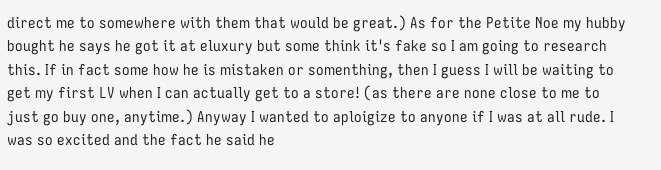direct me to somewhere with them that would be great.) As for the Petite Noe my hubby bought he says he got it at eluxury but some think it's fake so I am going to research this. If in fact some how he is mistaken or somenthing, then I guess I will be waiting to get my first LV when I can actually get to a store! (as there are none close to me to just go buy one, anytime.) Anyway I wanted to aploigize to anyone if I was at all rude. I was so excited and the fact he said he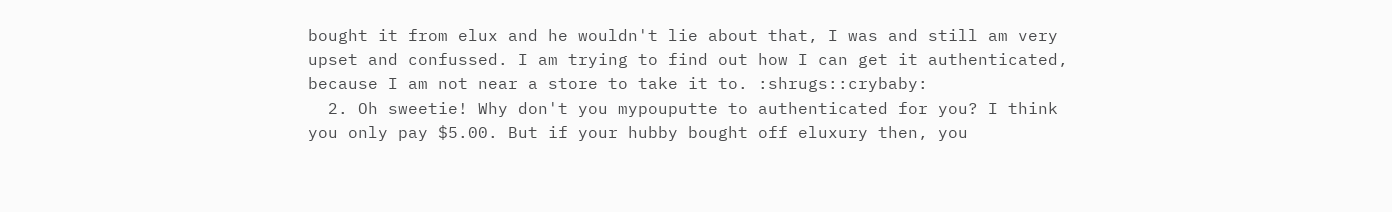bought it from elux and he wouldn't lie about that, I was and still am very upset and confussed. I am trying to find out how I can get it authenticated, because I am not near a store to take it to. :shrugs::crybaby:
  2. Oh sweetie! Why don't you mypouputte to authenticated for you? I think you only pay $5.00. But if your hubby bought off eluxury then, you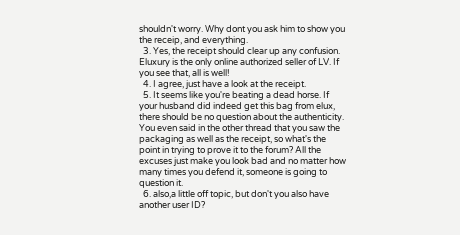shouldn't worry. Why dont you ask him to show you the receip, and everything.
  3. Yes, the receipt should clear up any confusion. Eluxury is the only online authorized seller of LV. If you see that, all is well!
  4. I agree, just have a look at the receipt.
  5. It seems like you're beating a dead horse. If your husband did indeed get this bag from elux, there should be no question about the authenticity. You even said in the other thread that you saw the packaging as well as the receipt, so what's the point in trying to prove it to the forum? All the excuses just make you look bad and no matter how many times you defend it, someone is going to question it.
  6. also,a little off topic, but don't you also have another user ID?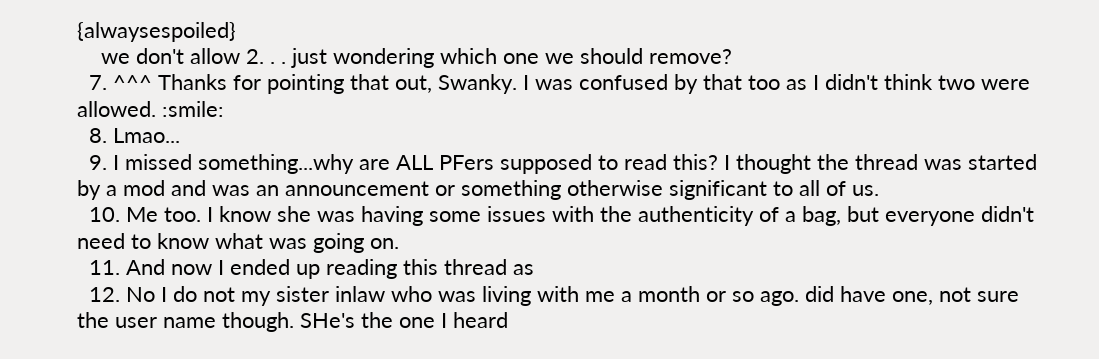{alwaysespoiled}
    we don't allow 2. . . just wondering which one we should remove?
  7. ^^^ Thanks for pointing that out, Swanky. I was confused by that too as I didn't think two were allowed. :smile:
  8. Lmao...
  9. I missed something...why are ALL PFers supposed to read this? I thought the thread was started by a mod and was an announcement or something otherwise significant to all of us.
  10. Me too. I know she was having some issues with the authenticity of a bag, but everyone didn't need to know what was going on.
  11. And now I ended up reading this thread as
  12. No I do not my sister inlaw who was living with me a month or so ago. did have one, not sure the user name though. SHe's the one I heard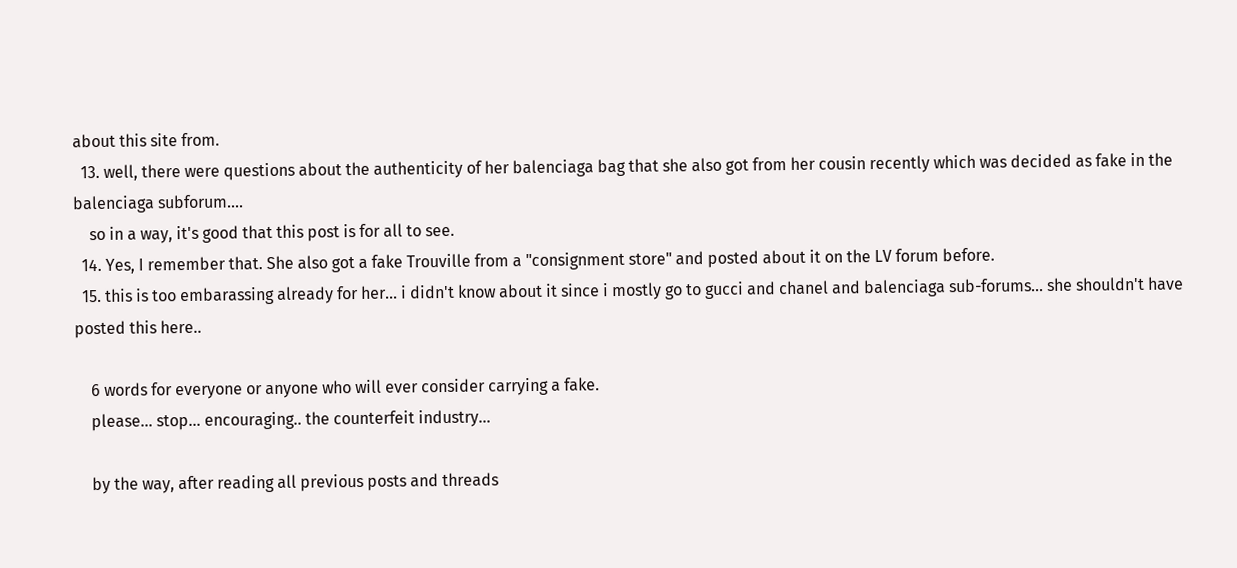about this site from.
  13. well, there were questions about the authenticity of her balenciaga bag that she also got from her cousin recently which was decided as fake in the balenciaga subforum....
    so in a way, it's good that this post is for all to see.
  14. Yes, I remember that. She also got a fake Trouville from a "consignment store" and posted about it on the LV forum before.
  15. this is too embarassing already for her... i didn't know about it since i mostly go to gucci and chanel and balenciaga sub-forums... she shouldn't have posted this here..

    6 words for everyone or anyone who will ever consider carrying a fake.
    please... stop... encouraging.. the counterfeit industry...

    by the way, after reading all previous posts and threads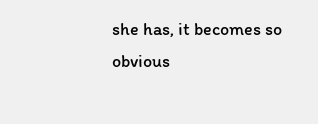she has, it becomes so obvious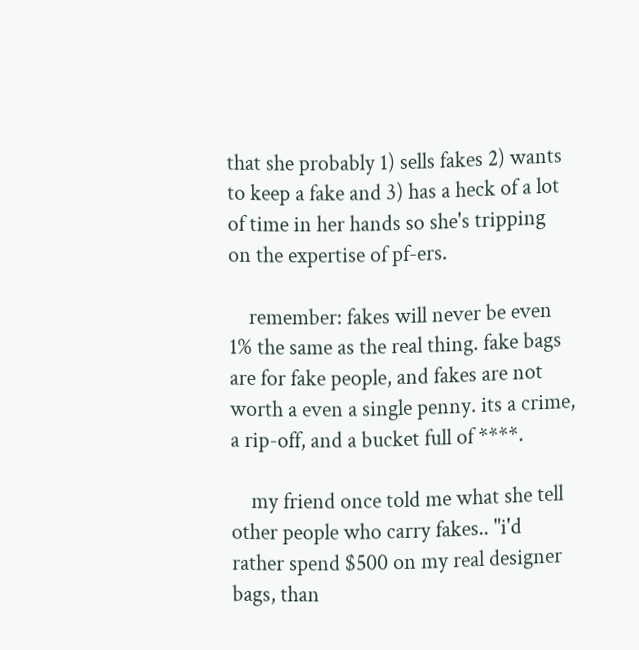that she probably 1) sells fakes 2) wants to keep a fake and 3) has a heck of a lot of time in her hands so she's tripping on the expertise of pf-ers.

    remember: fakes will never be even 1% the same as the real thing. fake bags are for fake people, and fakes are not worth a even a single penny. its a crime, a rip-off, and a bucket full of ****.

    my friend once told me what she tell other people who carry fakes.. "i'd rather spend $500 on my real designer bags, than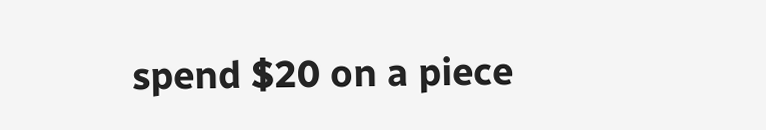spend $20 on a piece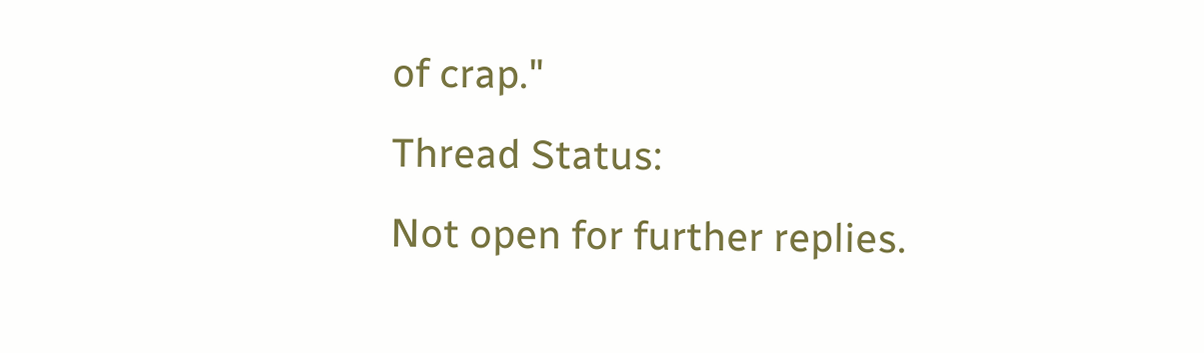of crap."
Thread Status:
Not open for further replies.